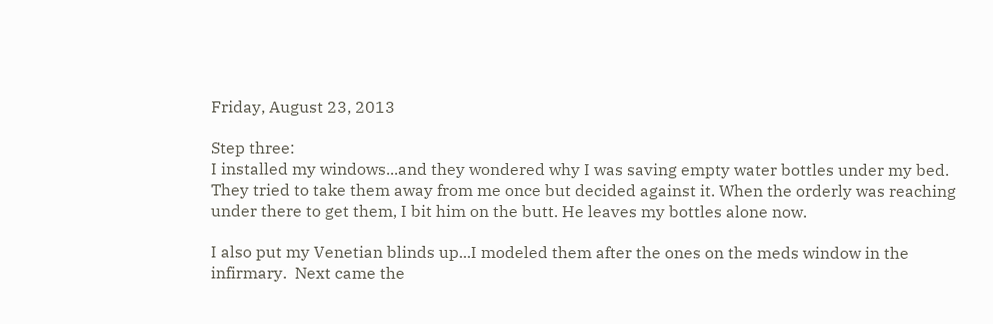Friday, August 23, 2013

Step three:
I installed my windows...and they wondered why I was saving empty water bottles under my bed.
They tried to take them away from me once but decided against it. When the orderly was reaching under there to get them, I bit him on the butt. He leaves my bottles alone now.

I also put my Venetian blinds up...I modeled them after the ones on the meds window in the infirmary.  Next came the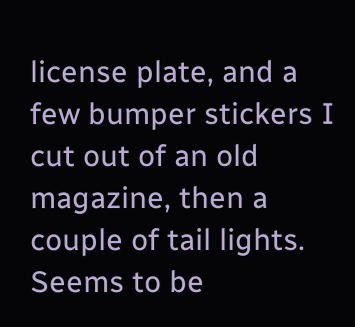license plate, and a few bumper stickers I cut out of an old magazine, then a couple of tail lights. Seems to be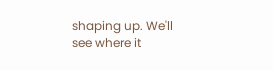shaping up. We'll see where it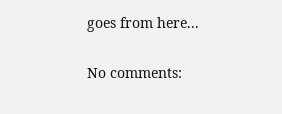goes from here...

No comments: